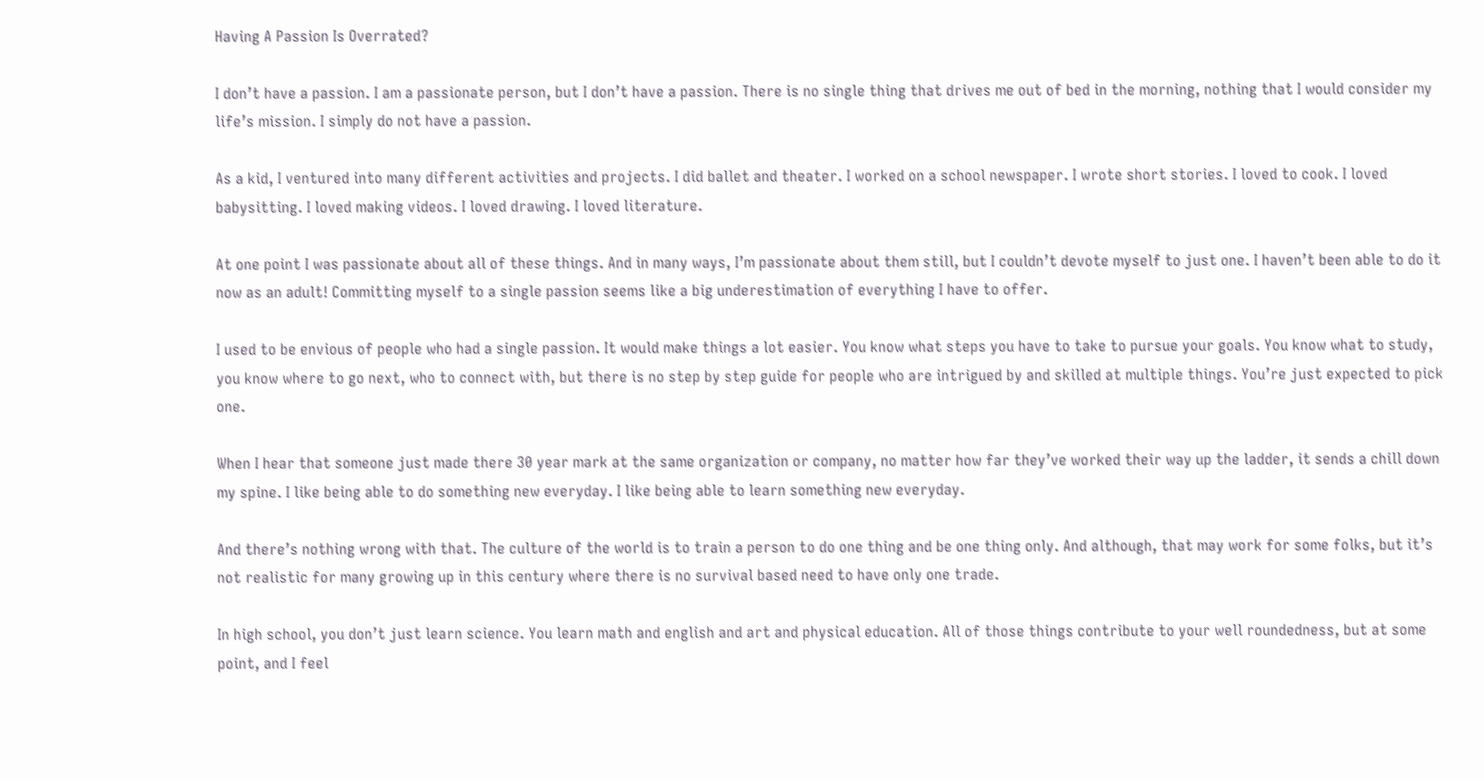Having A Passion Is Overrated?

I don’t have a passion. I am a passionate person, but I don’t have a passion. There is no single thing that drives me out of bed in the morning, nothing that I would consider my life’s mission. I simply do not have a passion.

As a kid, I ventured into many different activities and projects. I did ballet and theater. I worked on a school newspaper. I wrote short stories. I loved to cook. I loved babysitting. I loved making videos. I loved drawing. I loved literature.

At one point I was passionate about all of these things. And in many ways, I’m passionate about them still, but I couldn’t devote myself to just one. I haven’t been able to do it now as an adult! Committing myself to a single passion seems like a big underestimation of everything I have to offer.

I used to be envious of people who had a single passion. It would make things a lot easier. You know what steps you have to take to pursue your goals. You know what to study, you know where to go next, who to connect with, but there is no step by step guide for people who are intrigued by and skilled at multiple things. You’re just expected to pick one.

When I hear that someone just made there 30 year mark at the same organization or company, no matter how far they’ve worked their way up the ladder, it sends a chill down my spine. I like being able to do something new everyday. I like being able to learn something new everyday.

And there’s nothing wrong with that. The culture of the world is to train a person to do one thing and be one thing only. And although, that may work for some folks, but it’s not realistic for many growing up in this century where there is no survival based need to have only one trade.

In high school, you don’t just learn science. You learn math and english and art and physical education. All of those things contribute to your well roundedness, but at some point, and I feel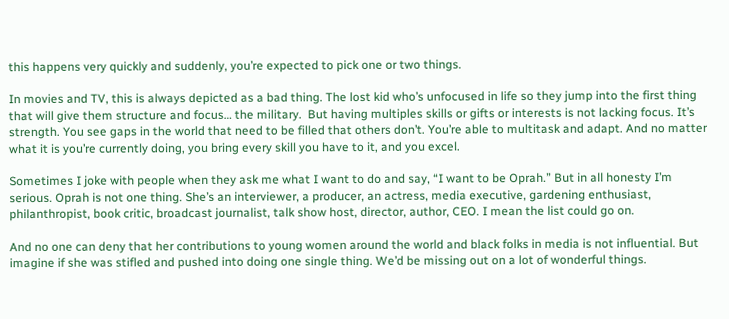this happens very quickly and suddenly, you’re expected to pick one or two things.

In movies and TV, this is always depicted as a bad thing. The lost kid who’s unfocused in life so they jump into the first thing that will give them structure and focus… the military.  But having multiples skills or gifts or interests is not lacking focus. It’s strength. You see gaps in the world that need to be filled that others don’t. You’re able to multitask and adapt. And no matter what it is you’re currently doing, you bring every skill you have to it, and you excel.

Sometimes I joke with people when they ask me what I want to do and say, “I want to be Oprah.” But in all honesty I’m serious. Oprah is not one thing. She’s an interviewer, a producer, an actress, media executive, gardening enthusiast, philanthropist, book critic, broadcast journalist, talk show host, director, author, CEO. I mean the list could go on.

And no one can deny that her contributions to young women around the world and black folks in media is not influential. But imagine if she was stifled and pushed into doing one single thing. We’d be missing out on a lot of wonderful things.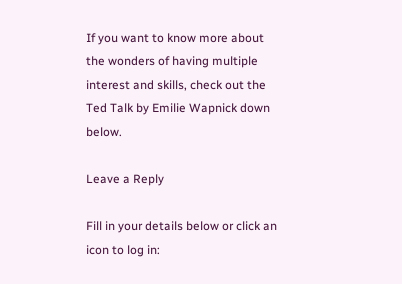If you want to know more about the wonders of having multiple interest and skills, check out the Ted Talk by Emilie Wapnick down below.

Leave a Reply

Fill in your details below or click an icon to log in: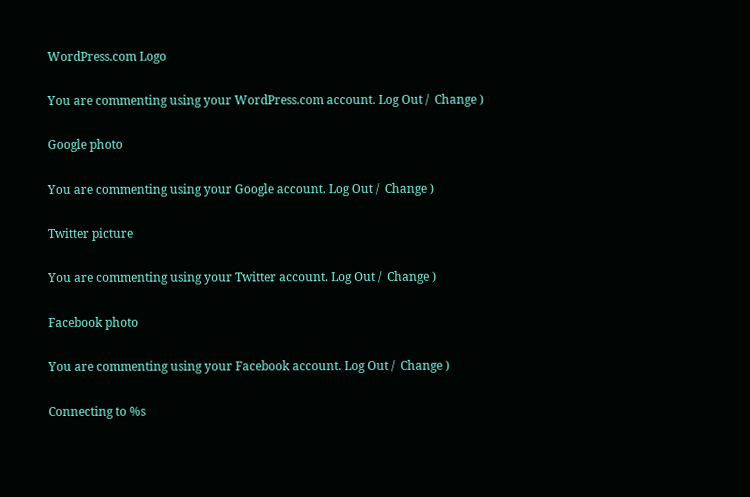WordPress.com Logo

You are commenting using your WordPress.com account. Log Out /  Change )

Google photo

You are commenting using your Google account. Log Out /  Change )

Twitter picture

You are commenting using your Twitter account. Log Out /  Change )

Facebook photo

You are commenting using your Facebook account. Log Out /  Change )

Connecting to %s